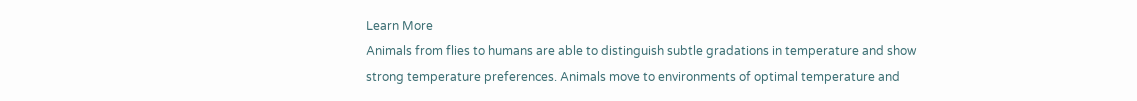Learn More
Animals from flies to humans are able to distinguish subtle gradations in temperature and show strong temperature preferences. Animals move to environments of optimal temperature and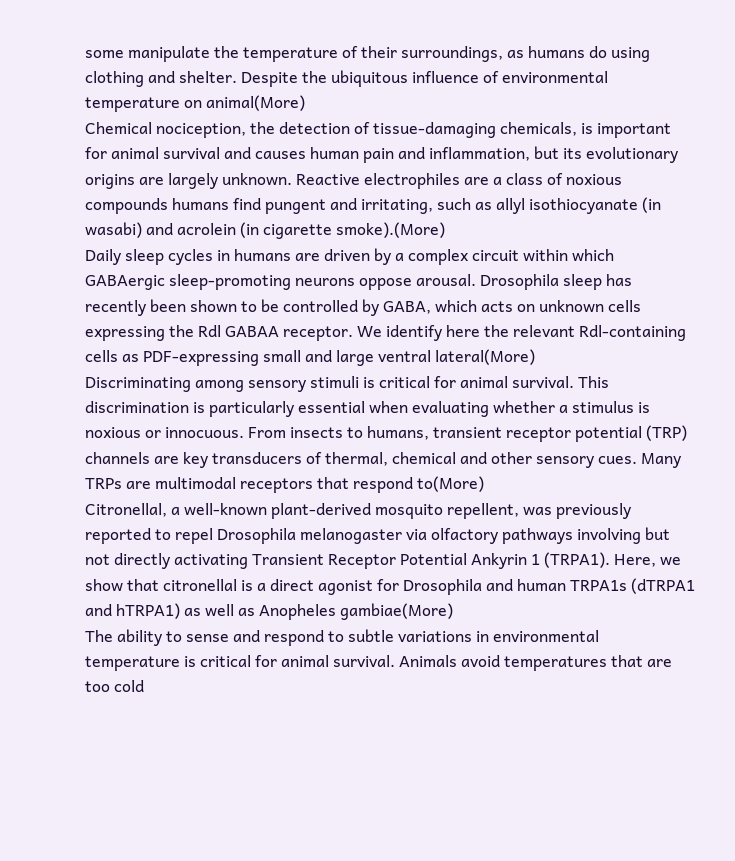some manipulate the temperature of their surroundings, as humans do using clothing and shelter. Despite the ubiquitous influence of environmental temperature on animal(More)
Chemical nociception, the detection of tissue-damaging chemicals, is important for animal survival and causes human pain and inflammation, but its evolutionary origins are largely unknown. Reactive electrophiles are a class of noxious compounds humans find pungent and irritating, such as allyl isothiocyanate (in wasabi) and acrolein (in cigarette smoke).(More)
Daily sleep cycles in humans are driven by a complex circuit within which GABAergic sleep-promoting neurons oppose arousal. Drosophila sleep has recently been shown to be controlled by GABA, which acts on unknown cells expressing the Rdl GABAA receptor. We identify here the relevant Rdl-containing cells as PDF-expressing small and large ventral lateral(More)
Discriminating among sensory stimuli is critical for animal survival. This discrimination is particularly essential when evaluating whether a stimulus is noxious or innocuous. From insects to humans, transient receptor potential (TRP) channels are key transducers of thermal, chemical and other sensory cues. Many TRPs are multimodal receptors that respond to(More)
Citronellal, a well-known plant-derived mosquito repellent, was previously reported to repel Drosophila melanogaster via olfactory pathways involving but not directly activating Transient Receptor Potential Ankyrin 1 (TRPA1). Here, we show that citronellal is a direct agonist for Drosophila and human TRPA1s (dTRPA1 and hTRPA1) as well as Anopheles gambiae(More)
The ability to sense and respond to subtle variations in environmental temperature is critical for animal survival. Animals avoid temperatures that are too cold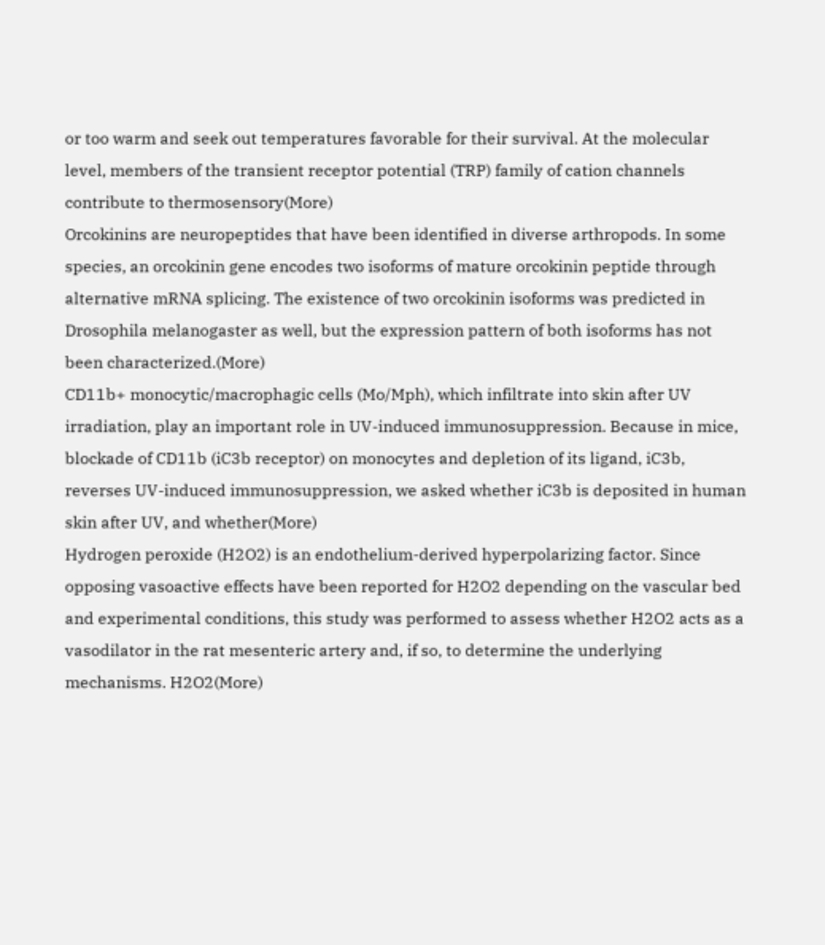or too warm and seek out temperatures favorable for their survival. At the molecular level, members of the transient receptor potential (TRP) family of cation channels contribute to thermosensory(More)
Orcokinins are neuropeptides that have been identified in diverse arthropods. In some species, an orcokinin gene encodes two isoforms of mature orcokinin peptide through alternative mRNA splicing. The existence of two orcokinin isoforms was predicted in Drosophila melanogaster as well, but the expression pattern of both isoforms has not been characterized.(More)
CD11b+ monocytic/macrophagic cells (Mo/Mph), which infiltrate into skin after UV irradiation, play an important role in UV-induced immunosuppression. Because in mice, blockade of CD11b (iC3b receptor) on monocytes and depletion of its ligand, iC3b, reverses UV-induced immunosuppression, we asked whether iC3b is deposited in human skin after UV, and whether(More)
Hydrogen peroxide (H2O2) is an endothelium-derived hyperpolarizing factor. Since opposing vasoactive effects have been reported for H2O2 depending on the vascular bed and experimental conditions, this study was performed to assess whether H2O2 acts as a vasodilator in the rat mesenteric artery and, if so, to determine the underlying mechanisms. H2O2(More)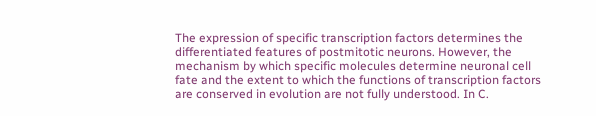The expression of specific transcription factors determines the differentiated features of postmitotic neurons. However, the mechanism by which specific molecules determine neuronal cell fate and the extent to which the functions of transcription factors are conserved in evolution are not fully understood. In C.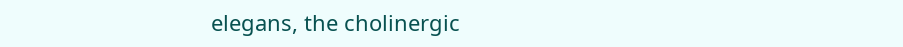elegans, the cholinergic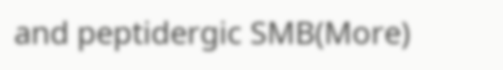and peptidergic SMB(More)